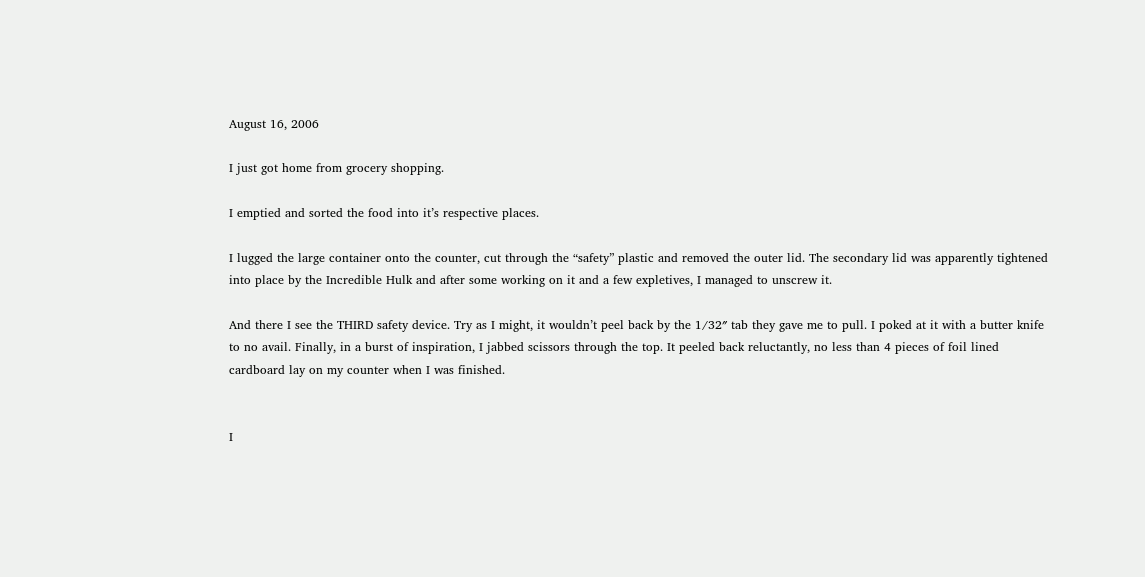August 16, 2006

I just got home from grocery shopping.

I emptied and sorted the food into it’s respective places.

I lugged the large container onto the counter, cut through the “safety” plastic and removed the outer lid. The secondary lid was apparently tightened into place by the Incredible Hulk and after some working on it and a few expletives, I managed to unscrew it.

And there I see the THIRD safety device. Try as I might, it wouldn’t peel back by the 1/32″ tab they gave me to pull. I poked at it with a butter knife to no avail. Finally, in a burst of inspiration, I jabbed scissors through the top. It peeled back reluctantly, no less than 4 pieces of foil lined cardboard lay on my counter when I was finished.


I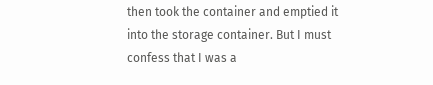then took the container and emptied it into the storage container. But I must confess that I was a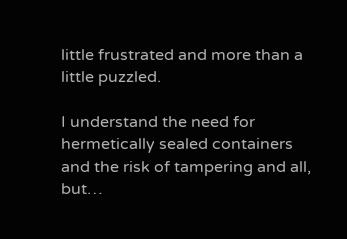little frustrated and more than a little puzzled.

I understand the need for hermetically sealed containers and the risk of tampering and all, but…